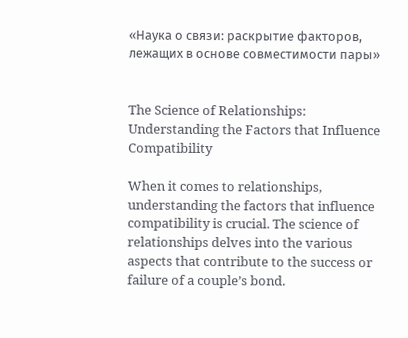«Наука о связи: раскрытие факторов, лежащих в основе совместимости пары»


The Science of Relationships: Understanding the Factors that Influence Compatibility

When it comes to relationships, understanding the factors that influence compatibility is crucial. The science of relationships delves into the various aspects that contribute to the success or failure of a couple’s bond.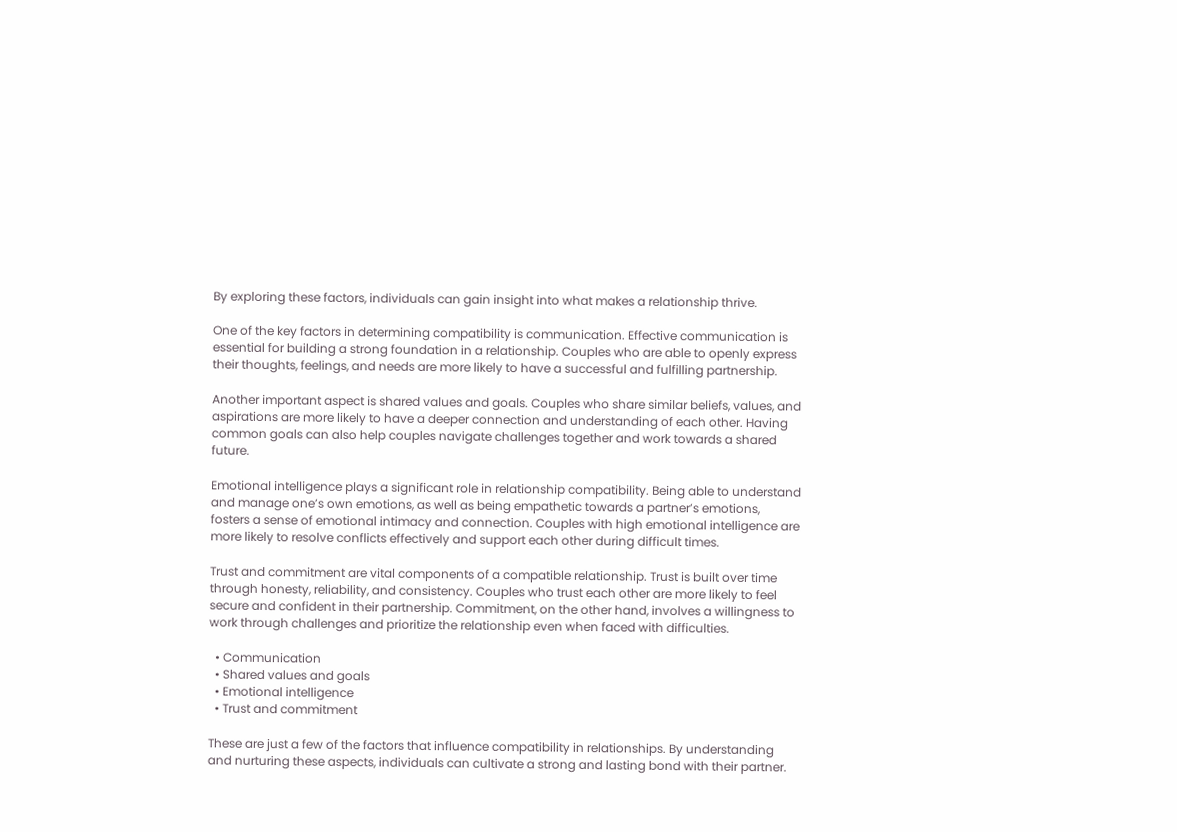By exploring these factors, individuals can gain insight into what makes a relationship thrive.

One of the key factors in determining compatibility is communication. Effective communication is essential for building a strong foundation in a relationship. Couples who are able to openly express their thoughts, feelings, and needs are more likely to have a successful and fulfilling partnership.

Another important aspect is shared values and goals. Couples who share similar beliefs, values, and aspirations are more likely to have a deeper connection and understanding of each other. Having common goals can also help couples navigate challenges together and work towards a shared future.

Emotional intelligence plays a significant role in relationship compatibility. Being able to understand and manage one’s own emotions, as well as being empathetic towards a partner’s emotions, fosters a sense of emotional intimacy and connection. Couples with high emotional intelligence are more likely to resolve conflicts effectively and support each other during difficult times.

Trust and commitment are vital components of a compatible relationship. Trust is built over time through honesty, reliability, and consistency. Couples who trust each other are more likely to feel secure and confident in their partnership. Commitment, on the other hand, involves a willingness to work through challenges and prioritize the relationship even when faced with difficulties.

  • Communication
  • Shared values and goals
  • Emotional intelligence
  • Trust and commitment

These are just a few of the factors that influence compatibility in relationships. By understanding and nurturing these aspects, individuals can cultivate a strong and lasting bond with their partner.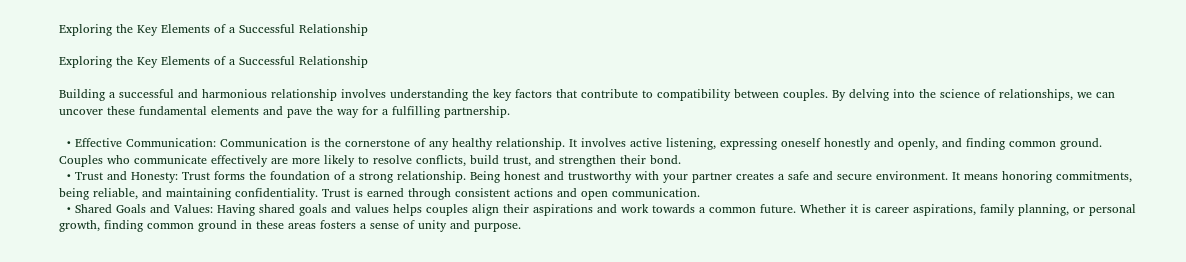Exploring the Key Elements of a Successful Relationship

Exploring the Key Elements of a Successful Relationship

Building a successful and harmonious relationship involves understanding the key factors that contribute to compatibility between couples. By delving into the science of relationships, we can uncover these fundamental elements and pave the way for a fulfilling partnership.

  • Effective Communication: Communication is the cornerstone of any healthy relationship. It involves active listening, expressing oneself honestly and openly, and finding common ground. Couples who communicate effectively are more likely to resolve conflicts, build trust, and strengthen their bond.
  • Trust and Honesty: Trust forms the foundation of a strong relationship. Being honest and trustworthy with your partner creates a safe and secure environment. It means honoring commitments, being reliable, and maintaining confidentiality. Trust is earned through consistent actions and open communication.
  • Shared Goals and Values: Having shared goals and values helps couples align their aspirations and work towards a common future. Whether it is career aspirations, family planning, or personal growth, finding common ground in these areas fosters a sense of unity and purpose.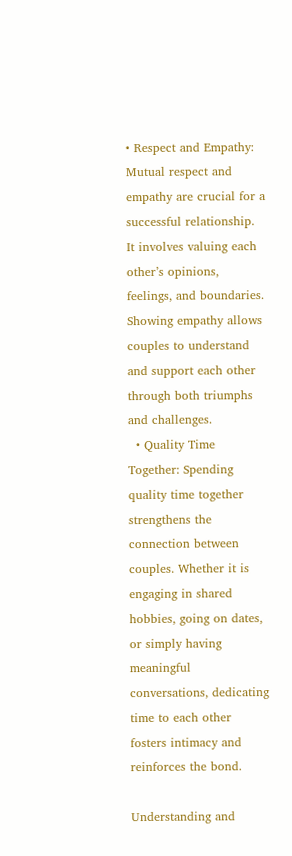• Respect and Empathy: Mutual respect and empathy are crucial for a successful relationship. It involves valuing each other’s opinions, feelings, and boundaries. Showing empathy allows couples to understand and support each other through both triumphs and challenges.
  • Quality Time Together: Spending quality time together strengthens the connection between couples. Whether it is engaging in shared hobbies, going on dates, or simply having meaningful conversations, dedicating time to each other fosters intimacy and reinforces the bond.

Understanding and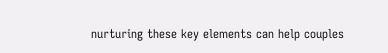nurturing these key elements can help couples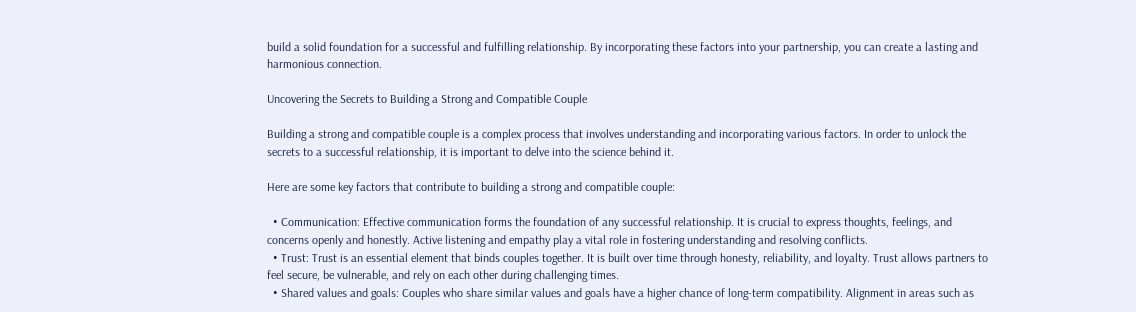build a solid foundation for a successful and fulfilling relationship. By incorporating these factors into your partnership, you can create a lasting and harmonious connection.

Uncovering the Secrets to Building a Strong and Compatible Couple

Building a strong and compatible couple is a complex process that involves understanding and incorporating various factors. In order to unlock the secrets to a successful relationship, it is important to delve into the science behind it.

Here are some key factors that contribute to building a strong and compatible couple:

  • Communication: Effective communication forms the foundation of any successful relationship. It is crucial to express thoughts, feelings, and concerns openly and honestly. Active listening and empathy play a vital role in fostering understanding and resolving conflicts.
  • Trust: Trust is an essential element that binds couples together. It is built over time through honesty, reliability, and loyalty. Trust allows partners to feel secure, be vulnerable, and rely on each other during challenging times.
  • Shared values and goals: Couples who share similar values and goals have a higher chance of long-term compatibility. Alignment in areas such as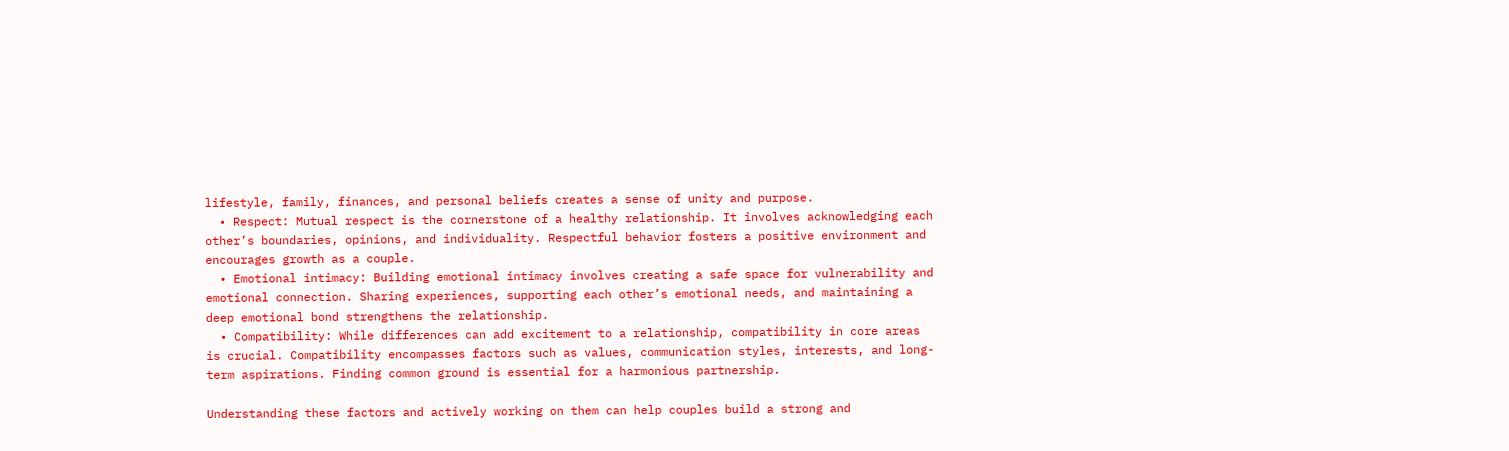lifestyle, family, finances, and personal beliefs creates a sense of unity and purpose.
  • Respect: Mutual respect is the cornerstone of a healthy relationship. It involves acknowledging each other’s boundaries, opinions, and individuality. Respectful behavior fosters a positive environment and encourages growth as a couple.
  • Emotional intimacy: Building emotional intimacy involves creating a safe space for vulnerability and emotional connection. Sharing experiences, supporting each other’s emotional needs, and maintaining a deep emotional bond strengthens the relationship.
  • Compatibility: While differences can add excitement to a relationship, compatibility in core areas is crucial. Compatibility encompasses factors such as values, communication styles, interests, and long-term aspirations. Finding common ground is essential for a harmonious partnership.

Understanding these factors and actively working on them can help couples build a strong and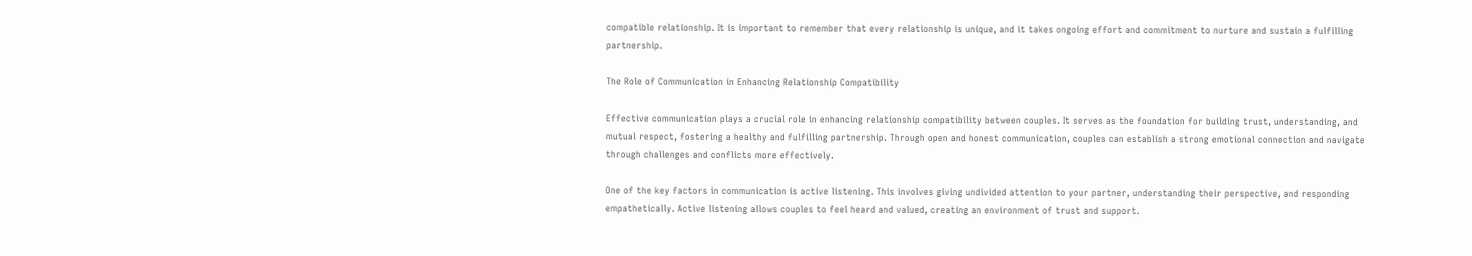compatible relationship. It is important to remember that every relationship is unique, and it takes ongoing effort and commitment to nurture and sustain a fulfilling partnership.

The Role of Communication in Enhancing Relationship Compatibility

Effective communication plays a crucial role in enhancing relationship compatibility between couples. It serves as the foundation for building trust, understanding, and mutual respect, fostering a healthy and fulfilling partnership. Through open and honest communication, couples can establish a strong emotional connection and navigate through challenges and conflicts more effectively.

One of the key factors in communication is active listening. This involves giving undivided attention to your partner, understanding their perspective, and responding empathetically. Active listening allows couples to feel heard and valued, creating an environment of trust and support.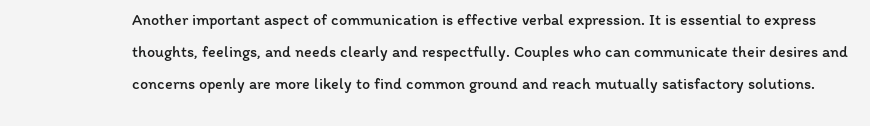Another important aspect of communication is effective verbal expression. It is essential to express thoughts, feelings, and needs clearly and respectfully. Couples who can communicate their desires and concerns openly are more likely to find common ground and reach mutually satisfactory solutions.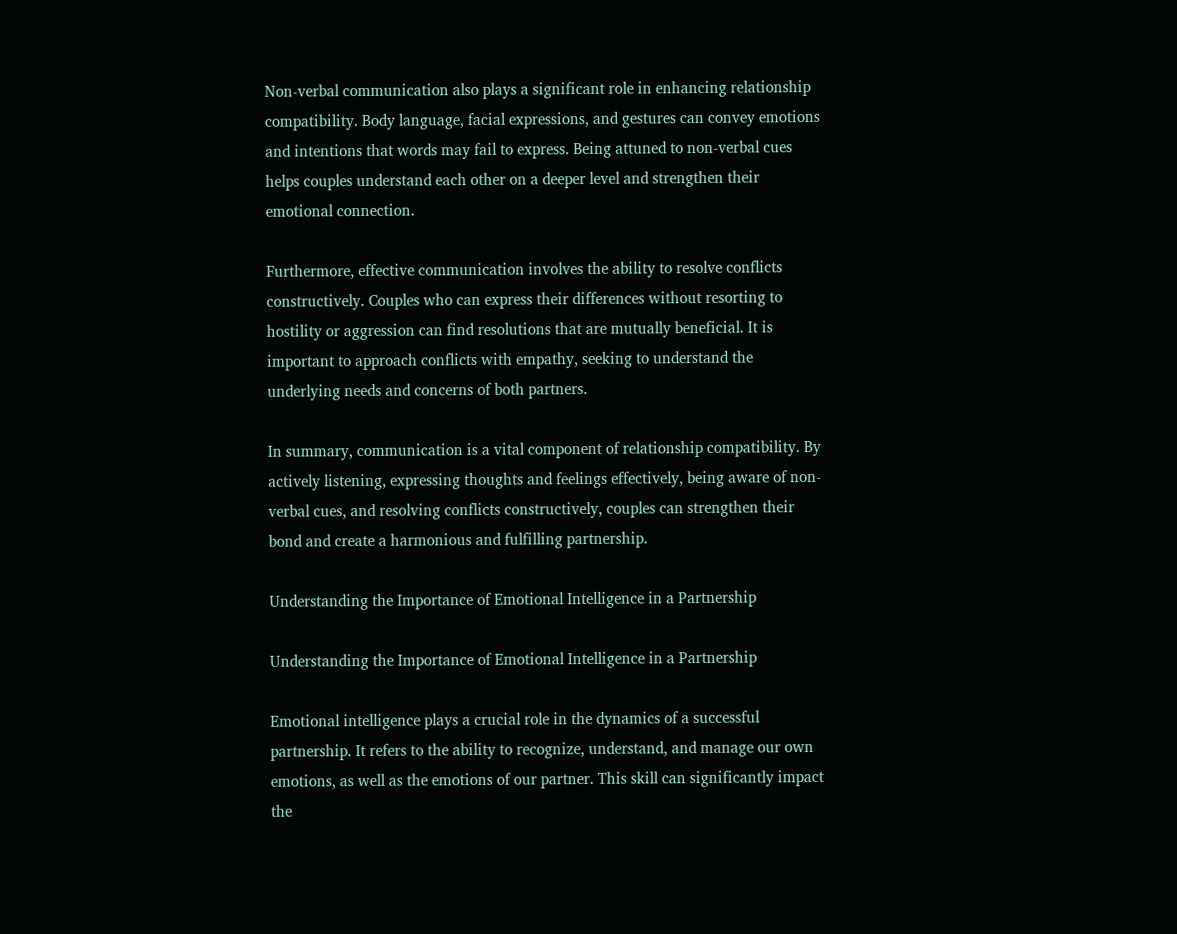Non-verbal communication also plays a significant role in enhancing relationship compatibility. Body language, facial expressions, and gestures can convey emotions and intentions that words may fail to express. Being attuned to non-verbal cues helps couples understand each other on a deeper level and strengthen their emotional connection.

Furthermore, effective communication involves the ability to resolve conflicts constructively. Couples who can express their differences without resorting to hostility or aggression can find resolutions that are mutually beneficial. It is important to approach conflicts with empathy, seeking to understand the underlying needs and concerns of both partners.

In summary, communication is a vital component of relationship compatibility. By actively listening, expressing thoughts and feelings effectively, being aware of non-verbal cues, and resolving conflicts constructively, couples can strengthen their bond and create a harmonious and fulfilling partnership.

Understanding the Importance of Emotional Intelligence in a Partnership

Understanding the Importance of Emotional Intelligence in a Partnership

Emotional intelligence plays a crucial role in the dynamics of a successful partnership. It refers to the ability to recognize, understand, and manage our own emotions, as well as the emotions of our partner. This skill can significantly impact the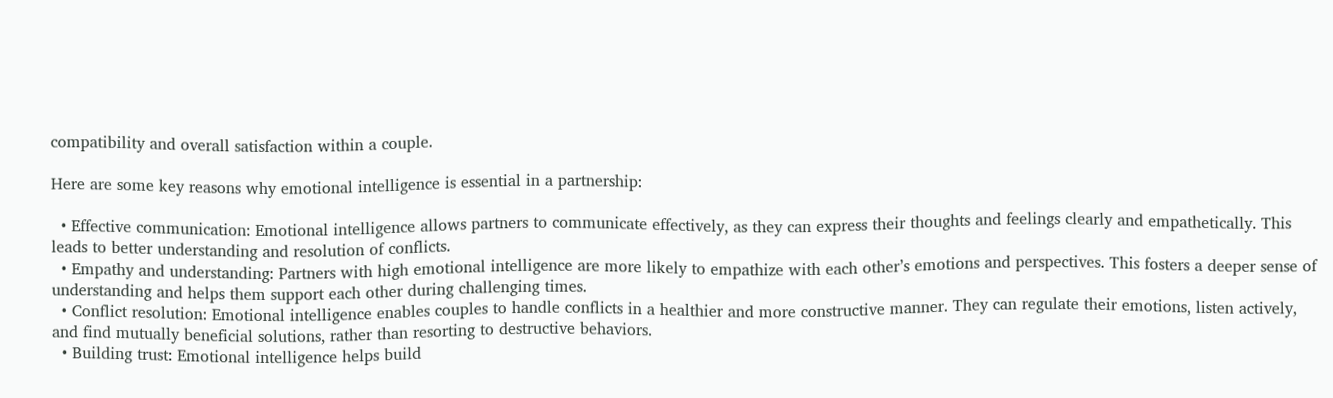compatibility and overall satisfaction within a couple.

Here are some key reasons why emotional intelligence is essential in a partnership:

  • Effective communication: Emotional intelligence allows partners to communicate effectively, as they can express their thoughts and feelings clearly and empathetically. This leads to better understanding and resolution of conflicts.
  • Empathy and understanding: Partners with high emotional intelligence are more likely to empathize with each other’s emotions and perspectives. This fosters a deeper sense of understanding and helps them support each other during challenging times.
  • Conflict resolution: Emotional intelligence enables couples to handle conflicts in a healthier and more constructive manner. They can regulate their emotions, listen actively, and find mutually beneficial solutions, rather than resorting to destructive behaviors.
  • Building trust: Emotional intelligence helps build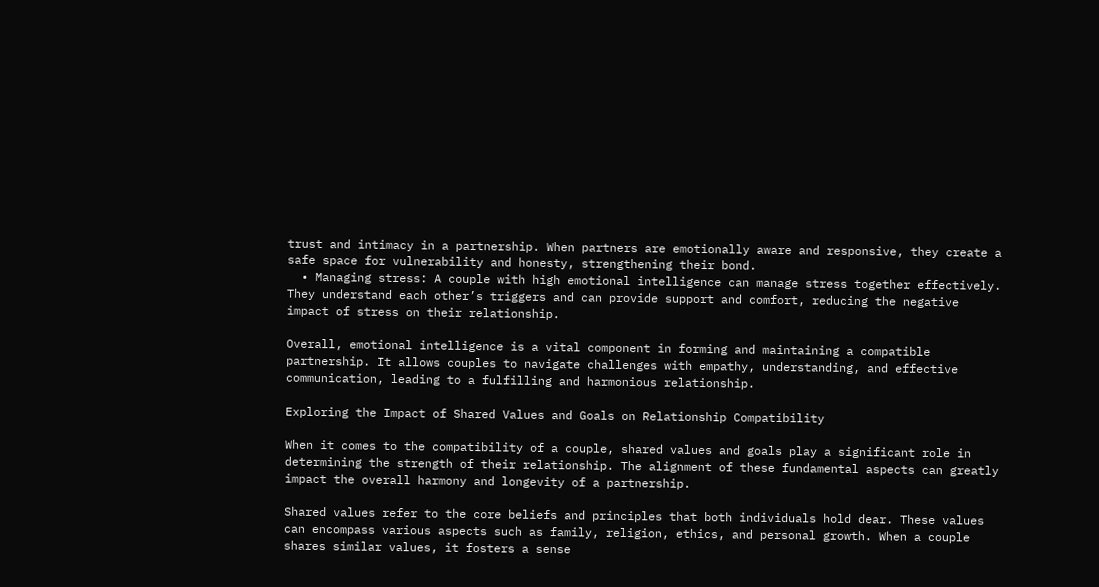trust and intimacy in a partnership. When partners are emotionally aware and responsive, they create a safe space for vulnerability and honesty, strengthening their bond.
  • Managing stress: A couple with high emotional intelligence can manage stress together effectively. They understand each other’s triggers and can provide support and comfort, reducing the negative impact of stress on their relationship.

Overall, emotional intelligence is a vital component in forming and maintaining a compatible partnership. It allows couples to navigate challenges with empathy, understanding, and effective communication, leading to a fulfilling and harmonious relationship.

Exploring the Impact of Shared Values and Goals on Relationship Compatibility

When it comes to the compatibility of a couple, shared values and goals play a significant role in determining the strength of their relationship. The alignment of these fundamental aspects can greatly impact the overall harmony and longevity of a partnership.

Shared values refer to the core beliefs and principles that both individuals hold dear. These values can encompass various aspects such as family, religion, ethics, and personal growth. When a couple shares similar values, it fosters a sense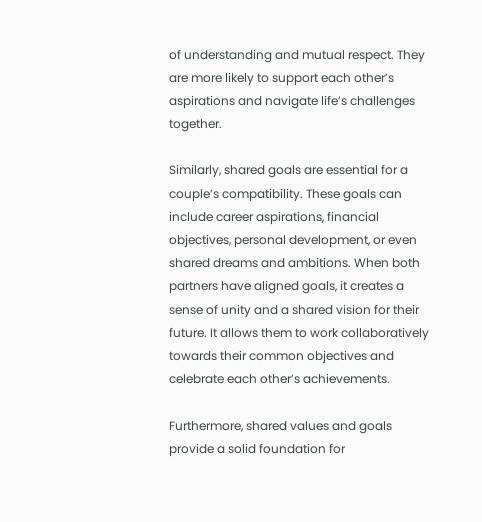of understanding and mutual respect. They are more likely to support each other’s aspirations and navigate life’s challenges together.

Similarly, shared goals are essential for a couple’s compatibility. These goals can include career aspirations, financial objectives, personal development, or even shared dreams and ambitions. When both partners have aligned goals, it creates a sense of unity and a shared vision for their future. It allows them to work collaboratively towards their common objectives and celebrate each other’s achievements.

Furthermore, shared values and goals provide a solid foundation for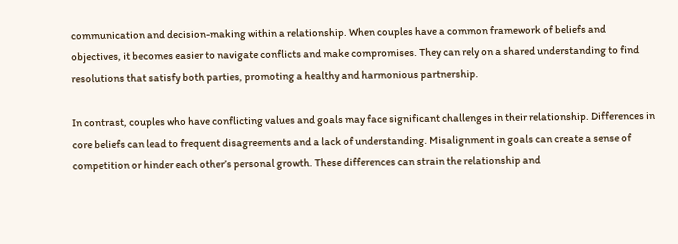communication and decision-making within a relationship. When couples have a common framework of beliefs and objectives, it becomes easier to navigate conflicts and make compromises. They can rely on a shared understanding to find resolutions that satisfy both parties, promoting a healthy and harmonious partnership.

In contrast, couples who have conflicting values and goals may face significant challenges in their relationship. Differences in core beliefs can lead to frequent disagreements and a lack of understanding. Misalignment in goals can create a sense of competition or hinder each other’s personal growth. These differences can strain the relationship and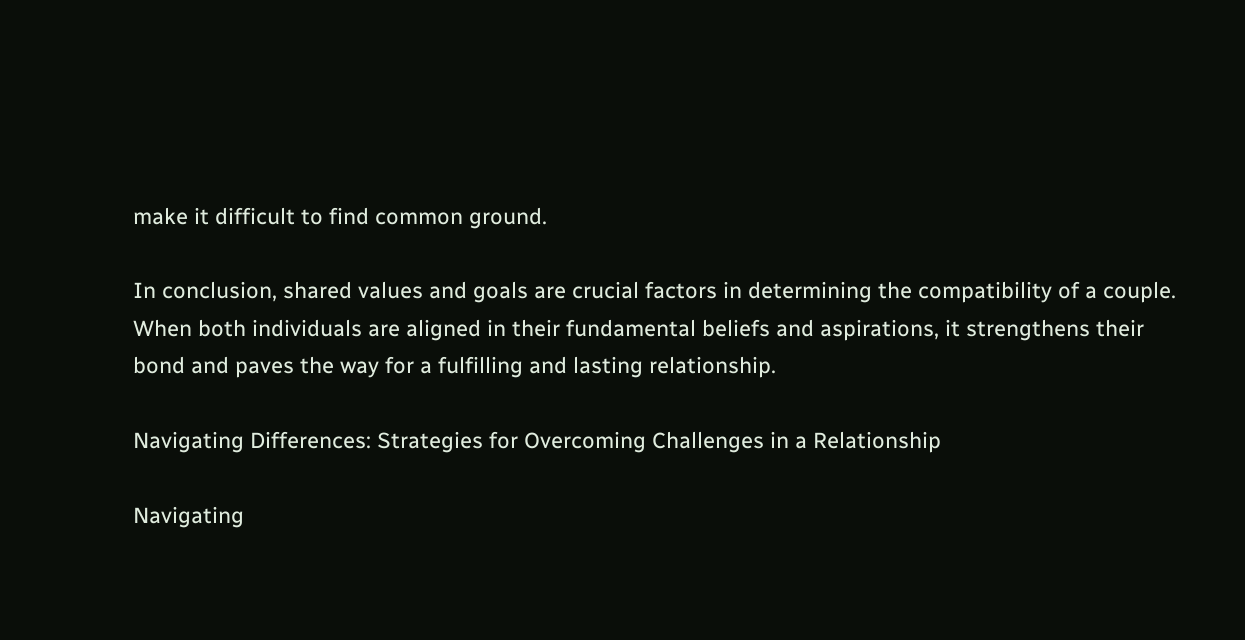make it difficult to find common ground.

In conclusion, shared values and goals are crucial factors in determining the compatibility of a couple. When both individuals are aligned in their fundamental beliefs and aspirations, it strengthens their bond and paves the way for a fulfilling and lasting relationship.

Navigating Differences: Strategies for Overcoming Challenges in a Relationship

Navigating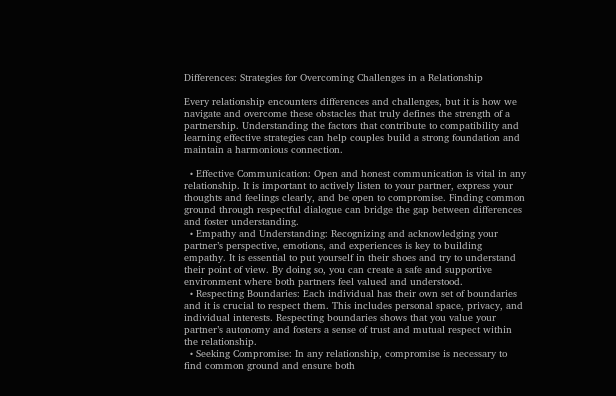Differences: Strategies for Overcoming Challenges in a Relationship

Every relationship encounters differences and challenges, but it is how we navigate and overcome these obstacles that truly defines the strength of a partnership. Understanding the factors that contribute to compatibility and learning effective strategies can help couples build a strong foundation and maintain a harmonious connection.

  • Effective Communication: Open and honest communication is vital in any relationship. It is important to actively listen to your partner, express your thoughts and feelings clearly, and be open to compromise. Finding common ground through respectful dialogue can bridge the gap between differences and foster understanding.
  • Empathy and Understanding: Recognizing and acknowledging your partner’s perspective, emotions, and experiences is key to building empathy. It is essential to put yourself in their shoes and try to understand their point of view. By doing so, you can create a safe and supportive environment where both partners feel valued and understood.
  • Respecting Boundaries: Each individual has their own set of boundaries and it is crucial to respect them. This includes personal space, privacy, and individual interests. Respecting boundaries shows that you value your partner’s autonomy and fosters a sense of trust and mutual respect within the relationship.
  • Seeking Compromise: In any relationship, compromise is necessary to find common ground and ensure both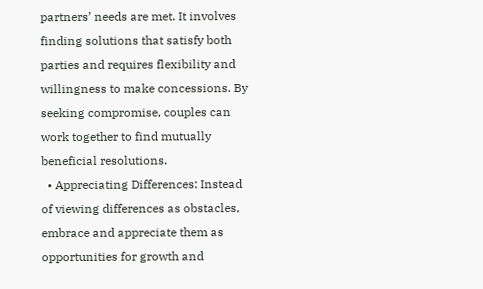partners’ needs are met. It involves finding solutions that satisfy both parties and requires flexibility and willingness to make concessions. By seeking compromise, couples can work together to find mutually beneficial resolutions.
  • Appreciating Differences: Instead of viewing differences as obstacles, embrace and appreciate them as opportunities for growth and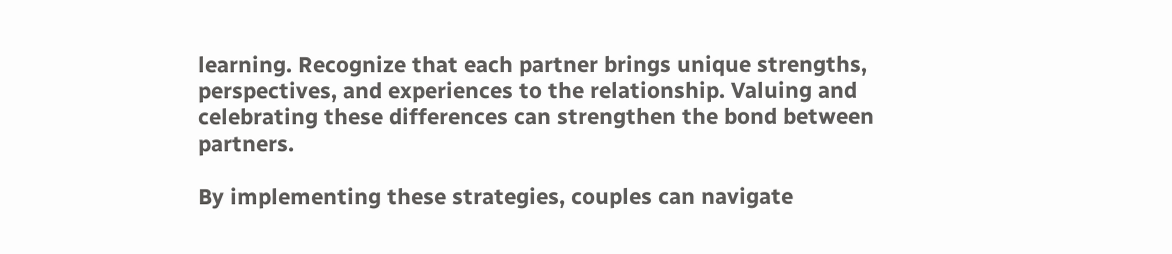learning. Recognize that each partner brings unique strengths, perspectives, and experiences to the relationship. Valuing and celebrating these differences can strengthen the bond between partners.

By implementing these strategies, couples can navigate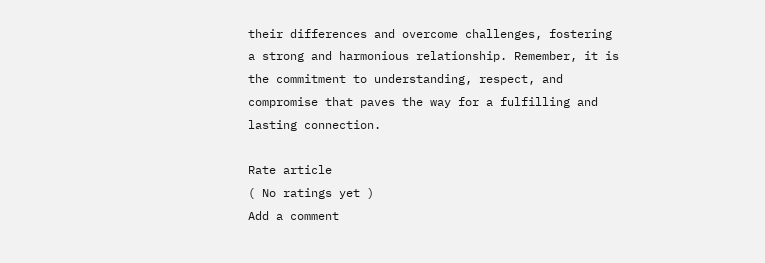their differences and overcome challenges, fostering a strong and harmonious relationship. Remember, it is the commitment to understanding, respect, and compromise that paves the way for a fulfilling and lasting connection.

Rate article
( No ratings yet )
Add a comment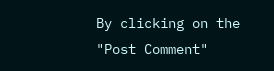By clicking on the "Post Comment"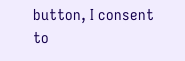button, I consent to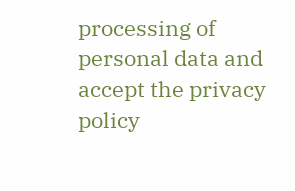processing of personal data and accept the privacy policy